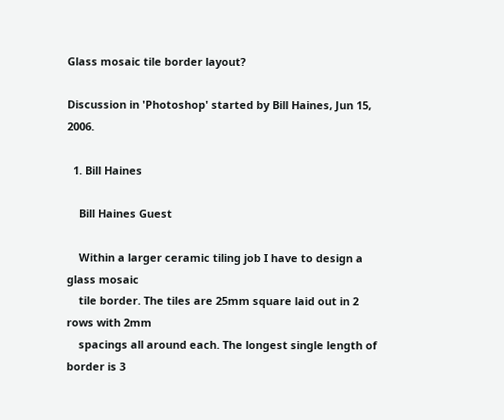Glass mosaic tile border layout?

Discussion in 'Photoshop' started by Bill Haines, Jun 15, 2006.

  1. Bill Haines

    Bill Haines Guest

    Within a larger ceramic tiling job I have to design a glass mosaic
    tile border. The tiles are 25mm square laid out in 2 rows with 2mm
    spacings all around each. The longest single length of border is 3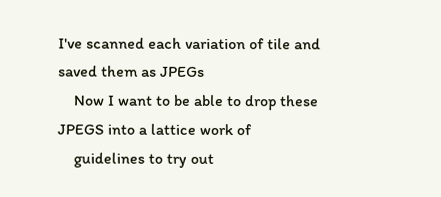I've scanned each variation of tile and saved them as JPEGs
    Now I want to be able to drop these JPEGS into a lattice work of
    guidelines to try out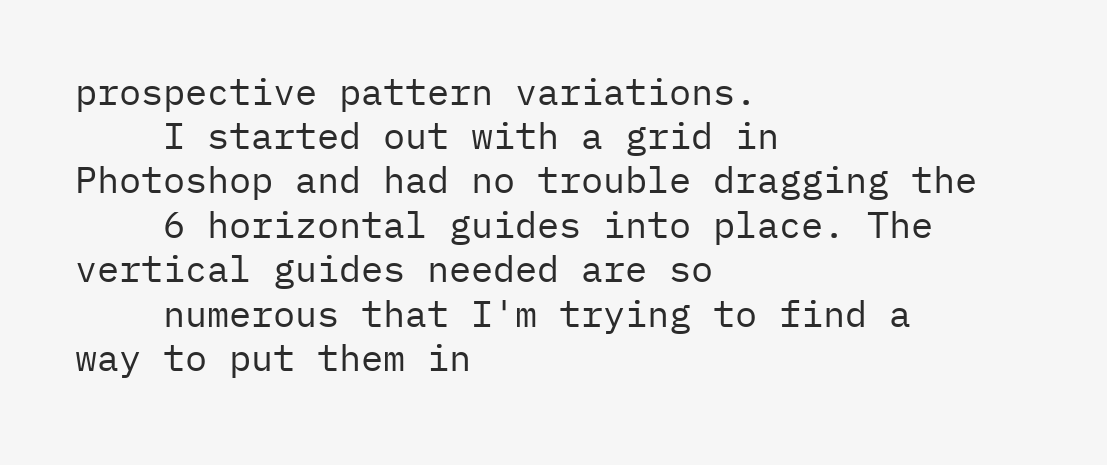prospective pattern variations.
    I started out with a grid in Photoshop and had no trouble dragging the
    6 horizontal guides into place. The vertical guides needed are so
    numerous that I'm trying to find a way to put them in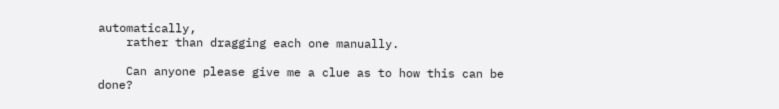automatically,
    rather than dragging each one manually.

    Can anyone please give me a clue as to how this can be done?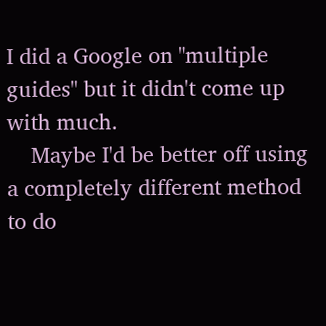I did a Google on "multiple guides" but it didn't come up with much.
    Maybe I'd be better off using a completely different method to do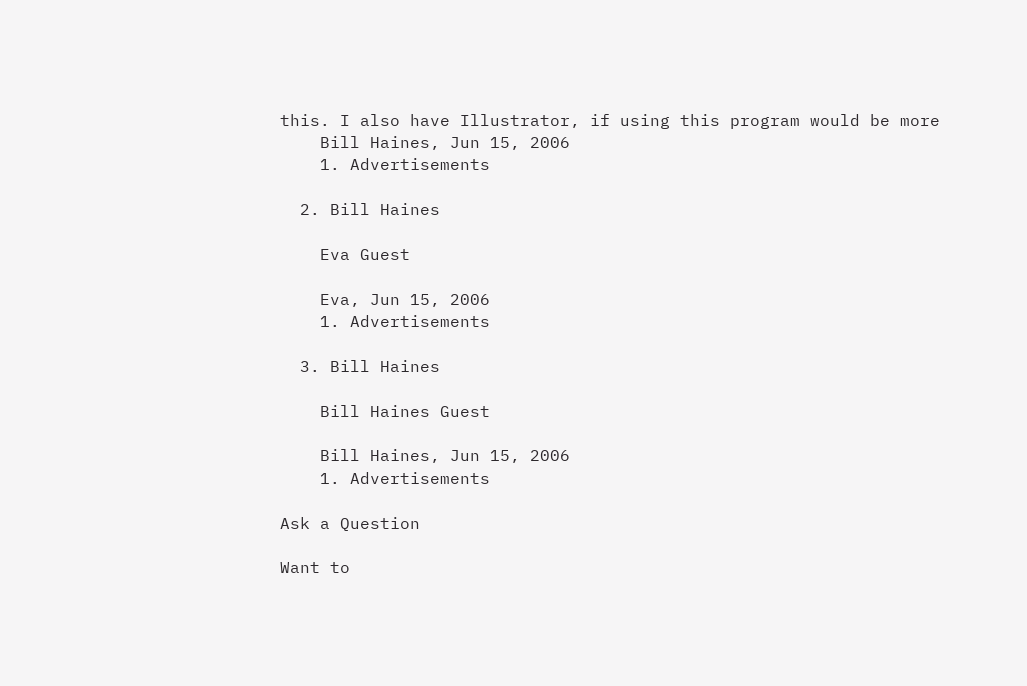this. I also have Illustrator, if using this program would be more
    Bill Haines, Jun 15, 2006
    1. Advertisements

  2. Bill Haines

    Eva Guest

    Eva, Jun 15, 2006
    1. Advertisements

  3. Bill Haines

    Bill Haines Guest

    Bill Haines, Jun 15, 2006
    1. Advertisements

Ask a Question

Want to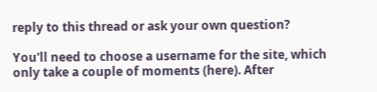reply to this thread or ask your own question?

You'll need to choose a username for the site, which only take a couple of moments (here). After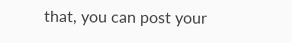that, you can post your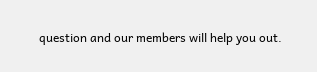question and our members will help you out.